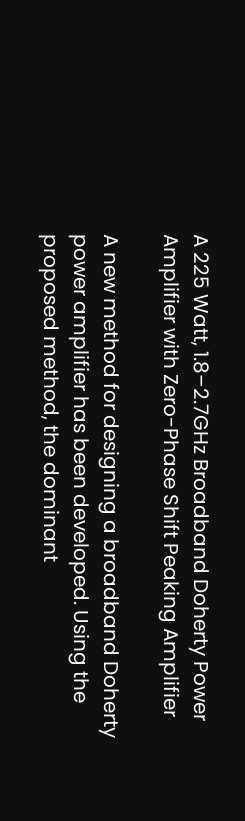A 225 Watt, 1.8–2.7GHz Broadband Doherty Power Amplifier with Zero-Phase Shift Peaking Amplifier

A new method for designing a broadband Doherty power amplifier has been developed. Using the proposed method, the dominant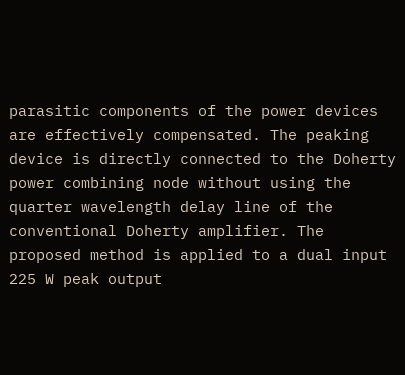parasitic components of the power devices are effectively compensated. The peaking device is directly connected to the Doherty power combining node without using the quarter wavelength delay line of the conventional Doherty amplifier. The proposed method is applied to a dual input 225 W peak output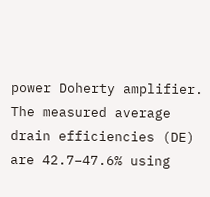power Doherty amplifier. The measured average drain efficiencies (DE) are 42.7–47.6% using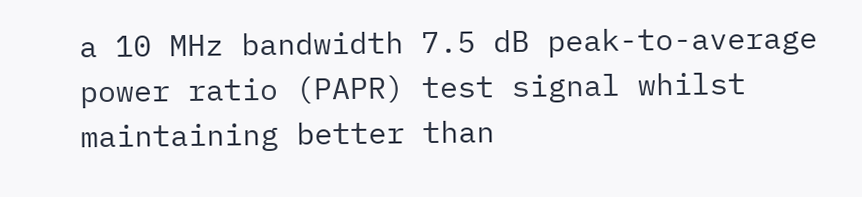a 10 MHz bandwidth 7.5 dB peak-to-average power ratio (PAPR) test signal whilst maintaining better than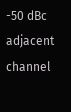-50 dBc adjacent channel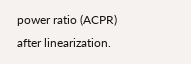power ratio (ACPR) after linearization.